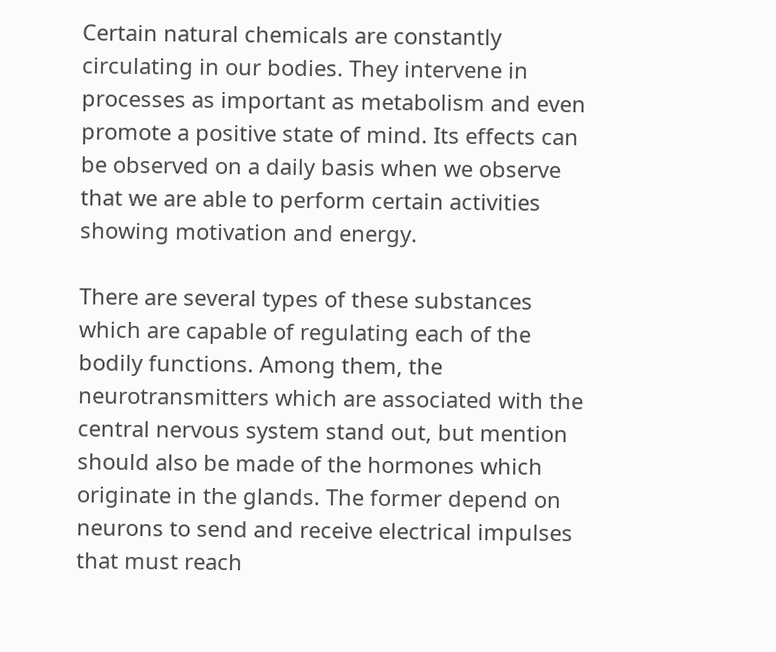Certain natural chemicals are constantly circulating in our bodies. They intervene in processes as important as metabolism and even promote a positive state of mind. Its effects can be observed on a daily basis when we observe that we are able to perform certain activities showing motivation and energy.

There are several types of these substances which are capable of regulating each of the bodily functions. Among them, the neurotransmitters which are associated with the central nervous system stand out, but mention should also be made of the hormones which originate in the glands. The former depend on neurons to send and receive electrical impulses that must reach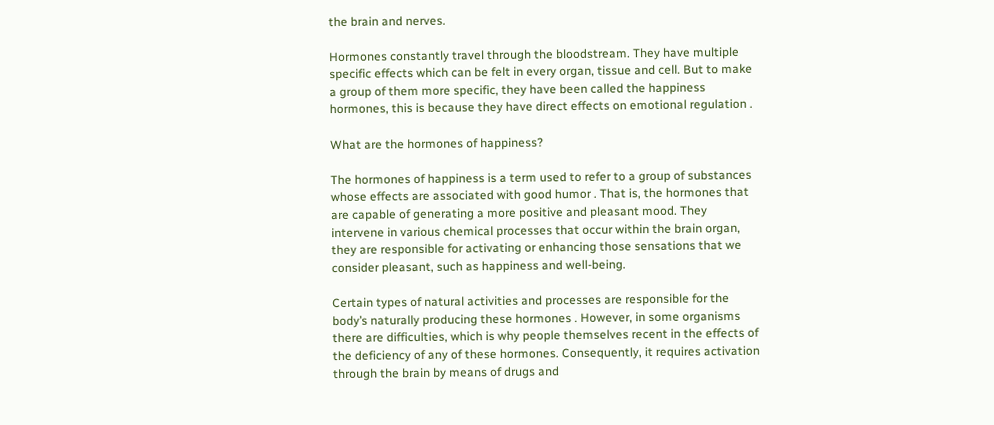the brain and nerves.

Hormones constantly travel through the bloodstream. They have multiple specific effects which can be felt in every organ, tissue and cell. But to make a group of them more specific, they have been called the happiness hormones, this is because they have direct effects on emotional regulation .

What are the hormones of happiness?

The hormones of happiness is a term used to refer to a group of substances whose effects are associated with good humor . That is, the hormones that are capable of generating a more positive and pleasant mood. They intervene in various chemical processes that occur within the brain organ, they are responsible for activating or enhancing those sensations that we consider pleasant, such as happiness and well-being.

Certain types of natural activities and processes are responsible for the body’s naturally producing these hormones . However, in some organisms there are difficulties, which is why people themselves recent in the effects of the deficiency of any of these hormones. Consequently, it requires activation through the brain by means of drugs and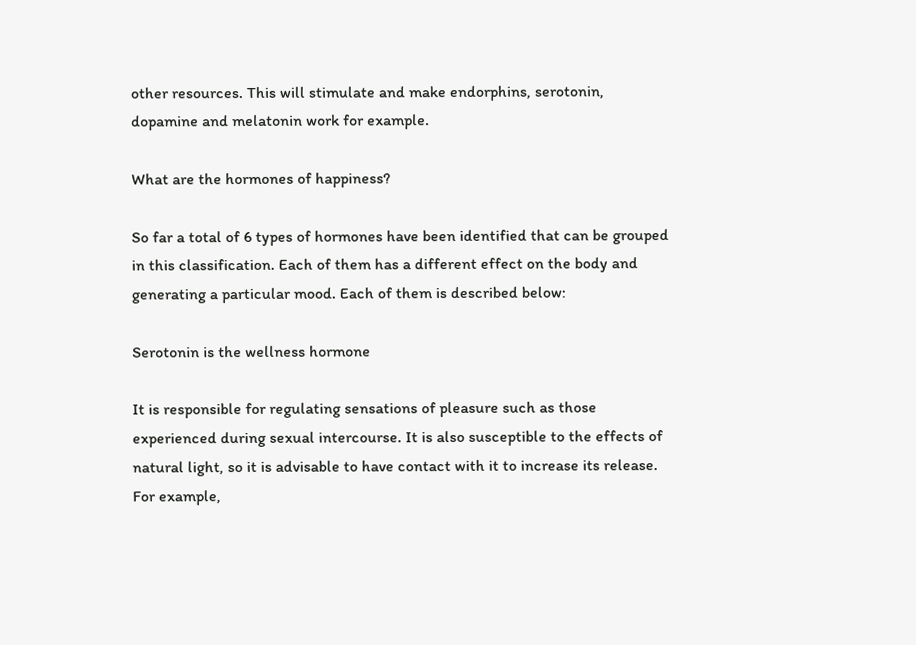other resources. This will stimulate and make endorphins, serotonin, dopamine and melatonin work for example.

What are the hormones of happiness?

So far a total of 6 types of hormones have been identified that can be grouped in this classification. Each of them has a different effect on the body and generating a particular mood. Each of them is described below:

Serotonin is the wellness hormone

It is responsible for regulating sensations of pleasure such as those experienced during sexual intercourse. It is also susceptible to the effects of natural light, so it is advisable to have contact with it to increase its release. For example,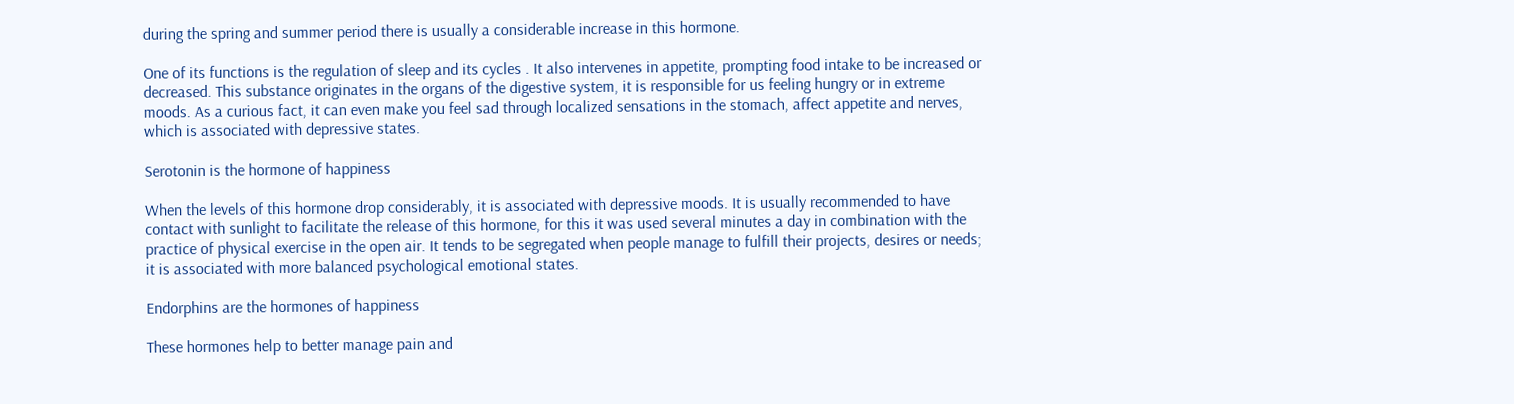during the spring and summer period there is usually a considerable increase in this hormone.

One of its functions is the regulation of sleep and its cycles . It also intervenes in appetite, prompting food intake to be increased or decreased. This substance originates in the organs of the digestive system, it is responsible for us feeling hungry or in extreme moods. As a curious fact, it can even make you feel sad through localized sensations in the stomach, affect appetite and nerves, which is associated with depressive states.

Serotonin is the hormone of happiness

When the levels of this hormone drop considerably, it is associated with depressive moods. It is usually recommended to have contact with sunlight to facilitate the release of this hormone, for this it was used several minutes a day in combination with the practice of physical exercise in the open air. It tends to be segregated when people manage to fulfill their projects, desires or needs; it is associated with more balanced psychological emotional states.

Endorphins are the hormones of happiness

These hormones help to better manage pain and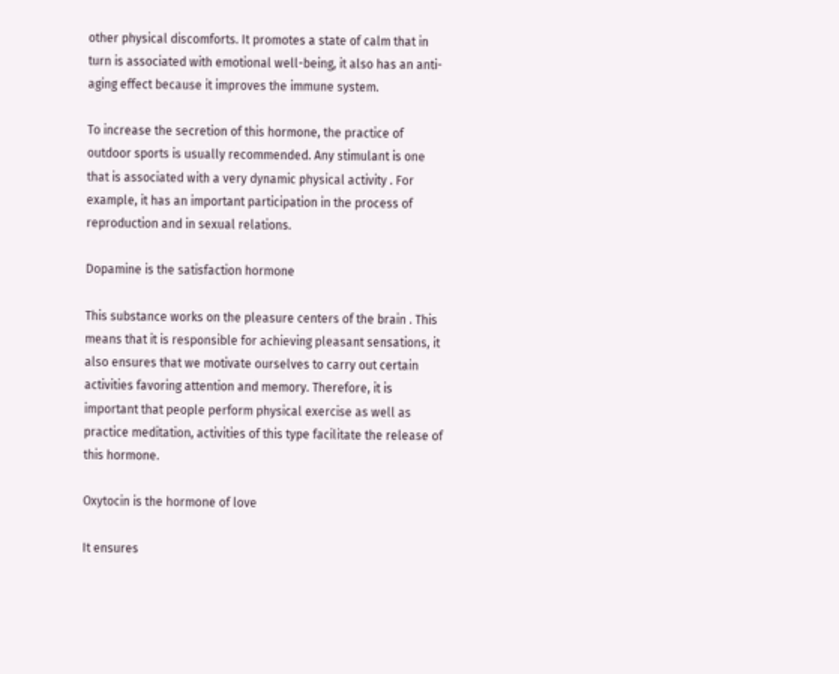other physical discomforts. It promotes a state of calm that in turn is associated with emotional well-being, it also has an anti-aging effect because it improves the immune system.

To increase the secretion of this hormone, the practice of outdoor sports is usually recommended. Any stimulant is one that is associated with a very dynamic physical activity . For example, it has an important participation in the process of reproduction and in sexual relations.

Dopamine is the satisfaction hormone

This substance works on the pleasure centers of the brain . This means that it is responsible for achieving pleasant sensations, it also ensures that we motivate ourselves to carry out certain activities favoring attention and memory. Therefore, it is important that people perform physical exercise as well as practice meditation, activities of this type facilitate the release of this hormone.

Oxytocin is the hormone of love

It ensures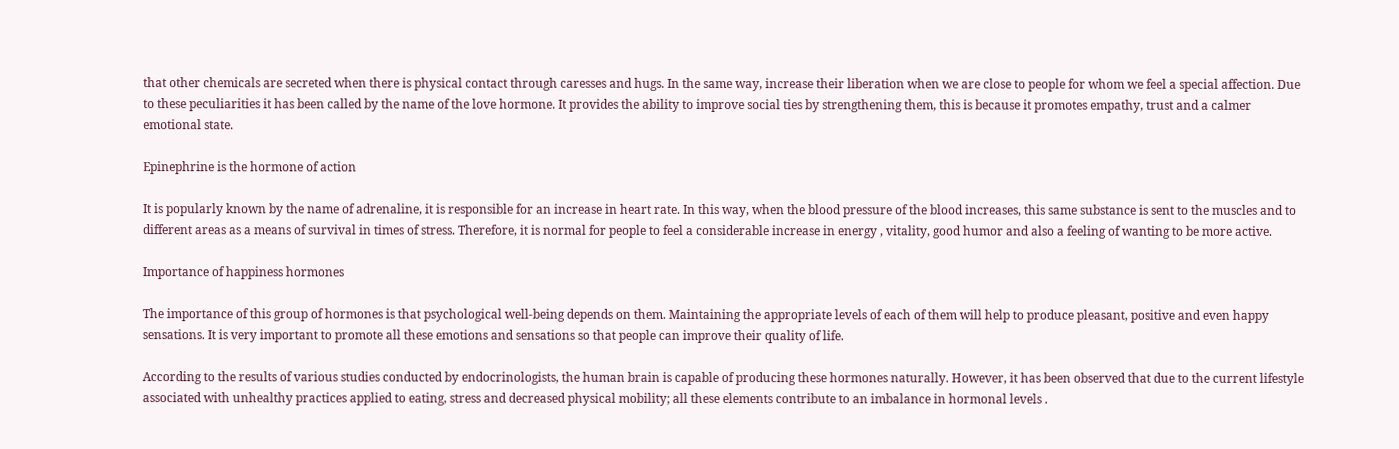that other chemicals are secreted when there is physical contact through caresses and hugs. In the same way, increase their liberation when we are close to people for whom we feel a special affection. Due to these peculiarities it has been called by the name of the love hormone. It provides the ability to improve social ties by strengthening them, this is because it promotes empathy, trust and a calmer emotional state.

Epinephrine is the hormone of action

It is popularly known by the name of adrenaline, it is responsible for an increase in heart rate. In this way, when the blood pressure of the blood increases, this same substance is sent to the muscles and to different areas as a means of survival in times of stress. Therefore, it is normal for people to feel a considerable increase in energy , vitality, good humor and also a feeling of wanting to be more active.

Importance of happiness hormones

The importance of this group of hormones is that psychological well-being depends on them. Maintaining the appropriate levels of each of them will help to produce pleasant, positive and even happy sensations. It is very important to promote all these emotions and sensations so that people can improve their quality of life.

According to the results of various studies conducted by endocrinologists, the human brain is capable of producing these hormones naturally. However, it has been observed that due to the current lifestyle associated with unhealthy practices applied to eating, stress and decreased physical mobility; all these elements contribute to an imbalance in hormonal levels .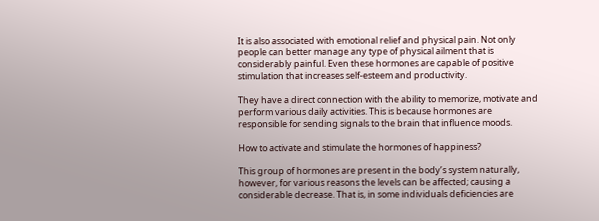It is also associated with emotional relief and physical pain. Not only people can better manage any type of physical ailment that is considerably painful. Even these hormones are capable of positive stimulation that increases self-esteem and productivity.

They have a direct connection with the ability to memorize, motivate and perform various daily activities. This is because hormones are responsible for sending signals to the brain that influence moods.

How to activate and stimulate the hormones of happiness?

This group of hormones are present in the body’s system naturally, however, for various reasons the levels can be affected; causing a considerable decrease. That is, in some individuals deficiencies are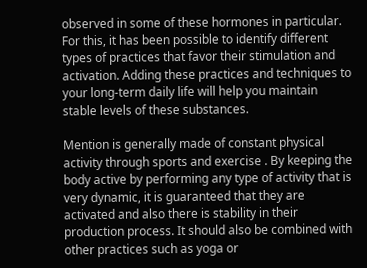observed in some of these hormones in particular. For this, it has been possible to identify different types of practices that favor their stimulation and activation. Adding these practices and techniques to your long-term daily life will help you maintain stable levels of these substances.

Mention is generally made of constant physical activity through sports and exercise . By keeping the body active by performing any type of activity that is very dynamic, it is guaranteed that they are activated and also there is stability in their production process. It should also be combined with other practices such as yoga or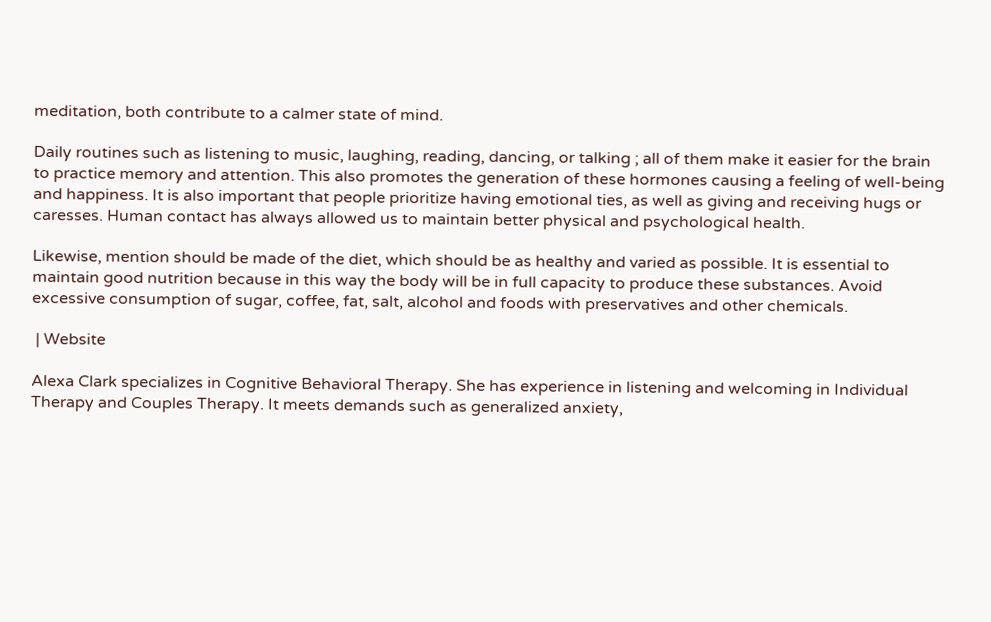meditation, both contribute to a calmer state of mind.

Daily routines such as listening to music, laughing, reading, dancing, or talking ; all of them make it easier for the brain to practice memory and attention. This also promotes the generation of these hormones causing a feeling of well-being and happiness. It is also important that people prioritize having emotional ties, as well as giving and receiving hugs or caresses. Human contact has always allowed us to maintain better physical and psychological health.

Likewise, mention should be made of the diet, which should be as healthy and varied as possible. It is essential to maintain good nutrition because in this way the body will be in full capacity to produce these substances. Avoid excessive consumption of sugar, coffee, fat, salt, alcohol and foods with preservatives and other chemicals.

 | Website

Alexa Clark specializes in Cognitive Behavioral Therapy. She has experience in listening and welcoming in Individual Therapy and Couples Therapy. It meets demands such as generalized anxiety,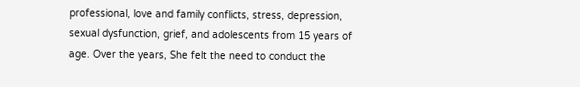professional, love and family conflicts, stress, depression, sexual dysfunction, grief, and adolescents from 15 years of age. Over the years, She felt the need to conduct the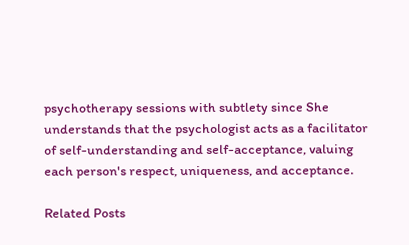psychotherapy sessions with subtlety since She understands that the psychologist acts as a facilitator of self-understanding and self-acceptance, valuing each person's respect, uniqueness, and acceptance.

Related Posts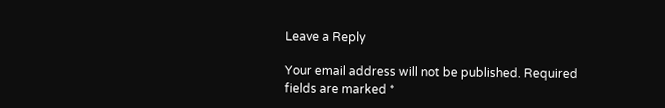Leave a Reply

Your email address will not be published. Required fields are marked *